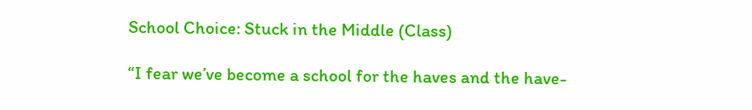School Choice: Stuck in the Middle (Class)

“I fear we’ve become a school for the haves and the have-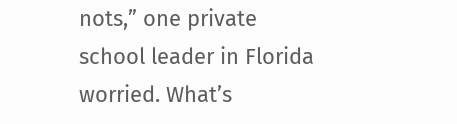nots,” one private school leader in Florida worried. What’s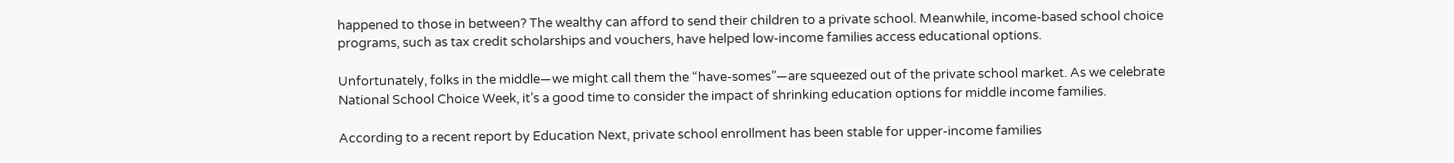happened to those in between? The wealthy can afford to send their children to a private school. Meanwhile, income-based school choice programs, such as tax credit scholarships and vouchers, have helped low-income families access educational options.

Unfortunately, folks in the middle—we might call them the “have-somes”—are squeezed out of the private school market. As we celebrate National School Choice Week, it’s a good time to consider the impact of shrinking education options for middle income families.

According to a recent report by Education Next, private school enrollment has been stable for upper-income families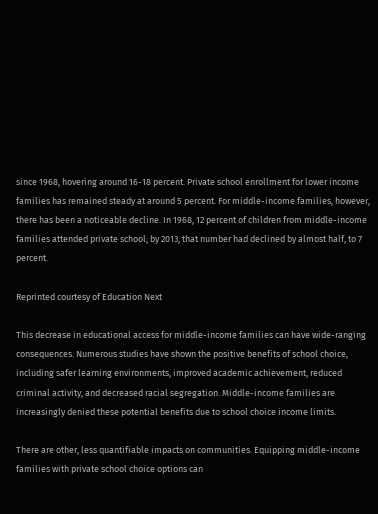since 1968, hovering around 16-18 percent. Private school enrollment for lower income families has remained steady at around 5 percent. For middle-income families, however, there has been a noticeable decline. In 1968, 12 percent of children from middle-income families attended private school; by 2013, that number had declined by almost half, to 7 percent.

Reprinted courtesy of Education Next

This decrease in educational access for middle-income families can have wide-ranging consequences. Numerous studies have shown the positive benefits of school choice, including safer learning environments, improved academic achievement, reduced criminal activity, and decreased racial segregation. Middle-income families are increasingly denied these potential benefits due to school choice income limits.

There are other, less quantifiable impacts on communities. Equipping middle-income families with private school choice options can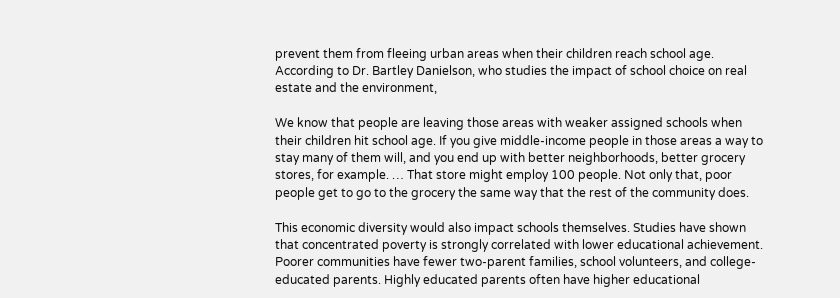prevent them from fleeing urban areas when their children reach school age. According to Dr. Bartley Danielson, who studies the impact of school choice on real estate and the environment,

We know that people are leaving those areas with weaker assigned schools when their children hit school age. If you give middle-income people in those areas a way to stay many of them will, and you end up with better neighborhoods, better grocery stores, for example. … That store might employ 100 people. Not only that, poor people get to go to the grocery the same way that the rest of the community does.

This economic diversity would also impact schools themselves. Studies have shown that concentrated poverty is strongly correlated with lower educational achievement. Poorer communities have fewer two-parent families, school volunteers, and college-educated parents. Highly educated parents often have higher educational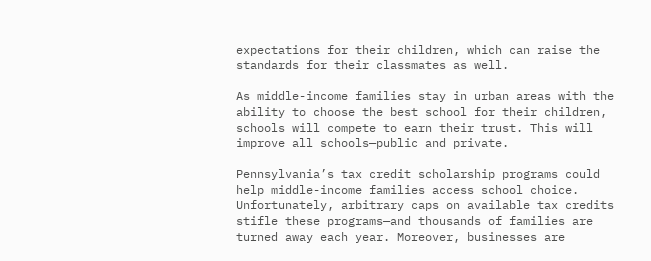expectations for their children, which can raise the standards for their classmates as well.

As middle-income families stay in urban areas with the ability to choose the best school for their children, schools will compete to earn their trust. This will improve all schools—public and private.

Pennsylvania’s tax credit scholarship programs could help middle-income families access school choice. Unfortunately, arbitrary caps on available tax credits stifle these programs—and thousands of families are turned away each year. Moreover, businesses are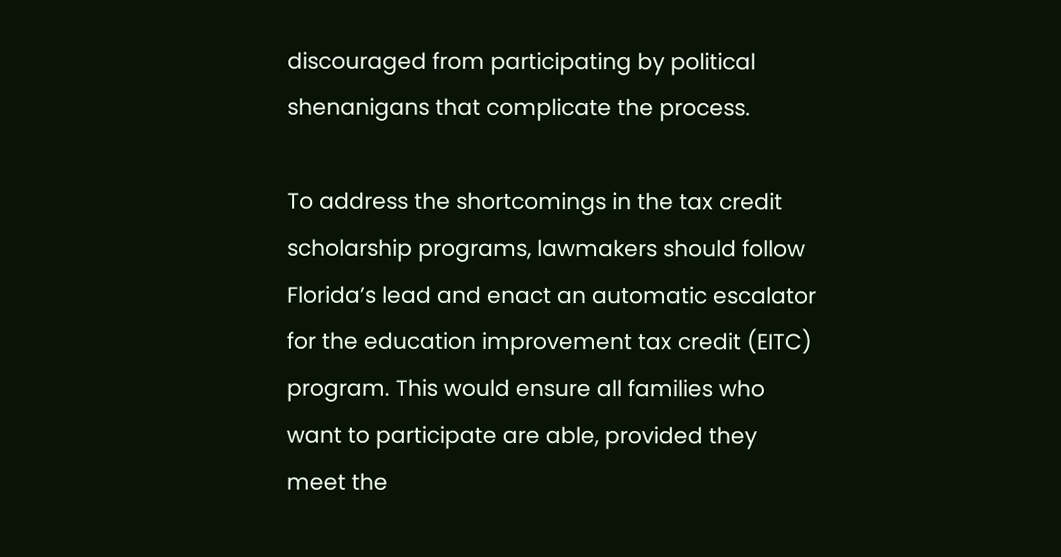discouraged from participating by political shenanigans that complicate the process.

To address the shortcomings in the tax credit scholarship programs, lawmakers should follow Florida’s lead and enact an automatic escalator for the education improvement tax credit (EITC) program. This would ensure all families who want to participate are able, provided they meet the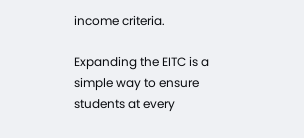income criteria.

Expanding the EITC is a simple way to ensure students at every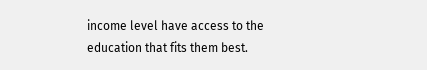income level have access to the education that fits them best.